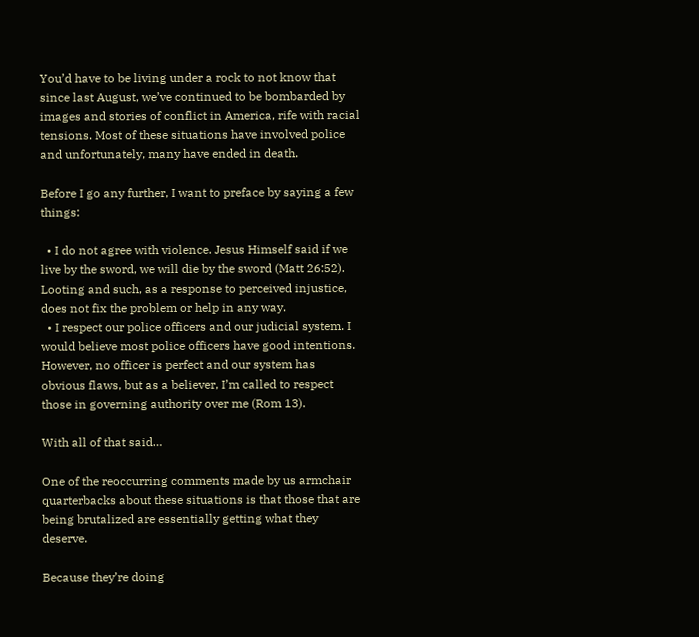You’d have to be living under a rock to not know that since last August, we’ve continued to be bombarded by images and stories of conflict in America, rife with racial tensions. Most of these situations have involved police and unfortunately, many have ended in death.

Before I go any further, I want to preface by saying a few things:

  • I do not agree with violence. Jesus Himself said if we live by the sword, we will die by the sword (Matt 26:52). Looting and such, as a response to perceived injustice, does not fix the problem or help in any way.
  • I respect our police officers and our judicial system. I would believe most police officers have good intentions. However, no officer is perfect and our system has obvious flaws, but as a believer, I’m called to respect those in governing authority over me (Rom 13).

With all of that said…

One of the reoccurring comments made by us armchair quarterbacks about these situations is that those that are being brutalized are essentially getting what they deserve.

Because they’re doing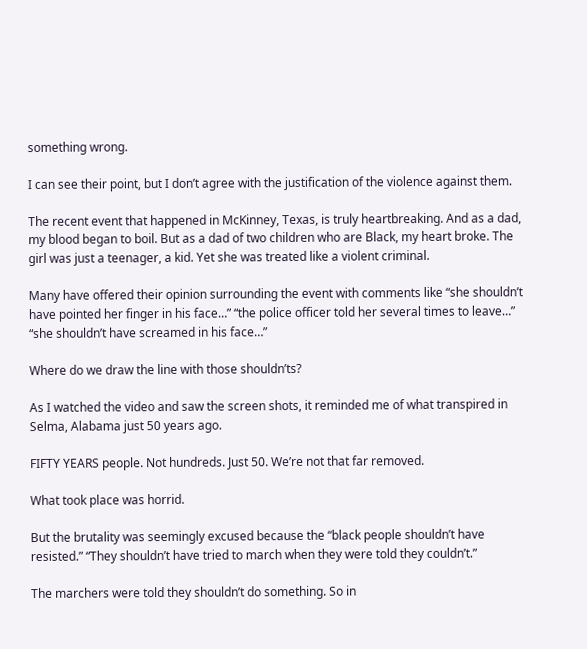something wrong.

I can see their point, but I don’t agree with the justification of the violence against them.

The recent event that happened in McKinney, Texas, is truly heartbreaking. And as a dad, my blood began to boil. But as a dad of two children who are Black, my heart broke. The girl was just a teenager, a kid. Yet she was treated like a violent criminal.

Many have offered their opinion surrounding the event with comments like “she shouldn’t have pointed her finger in his face…” “the police officer told her several times to leave…” “she shouldn’t have screamed in his face…”

Where do we draw the line with those shouldn’ts?

As I watched the video and saw the screen shots, it reminded me of what transpired in Selma, Alabama just 50 years ago.

FIFTY YEARS people. Not hundreds. Just 50. We’re not that far removed.

What took place was horrid.

But the brutality was seemingly excused because the “black people shouldn’t have resisted.” “They shouldn’t have tried to march when they were told they couldn’t.”

The marchers were told they shouldn’t do something. So in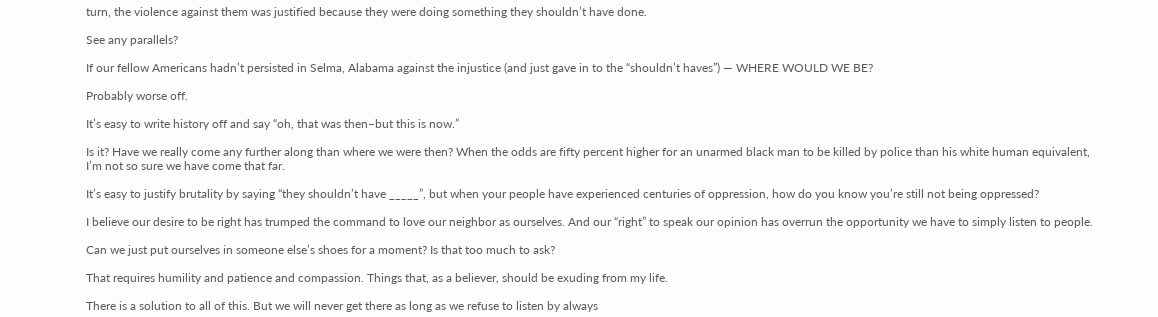turn, the violence against them was justified because they were doing something they shouldn’t have done.

See any parallels?

If our fellow Americans hadn’t persisted in Selma, Alabama against the injustice (and just gave in to the “shouldn’t haves”) — WHERE WOULD WE BE?

Probably worse off.

It’s easy to write history off and say “oh, that was then–but this is now.”

Is it? Have we really come any further along than where we were then? When the odds are fifty percent higher for an unarmed black man to be killed by police than his white human equivalent, I’m not so sure we have come that far.

It’s easy to justify brutality by saying “they shouldn’t have _____”, but when your people have experienced centuries of oppression, how do you know you’re still not being oppressed?

I believe our desire to be right has trumped the command to love our neighbor as ourselves. And our “right” to speak our opinion has overrun the opportunity we have to simply listen to people.

Can we just put ourselves in someone else’s shoes for a moment? Is that too much to ask?

That requires humility and patience and compassion. Things that, as a believer, should be exuding from my life.

There is a solution to all of this. But we will never get there as long as we refuse to listen by always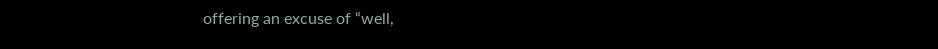offering an excuse of “well,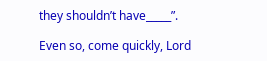they shouldn’t have_____”.

Even so, come quickly, Lord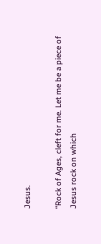Jesus.

“Rock of Ages, cleft for me. Let me be a piece of Jesus rock on which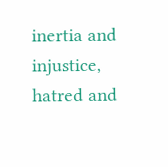inertia and injustice, hatred and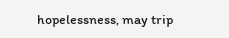hopelessness, may trip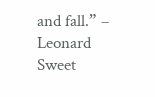and fall.” – Leonard Sweet